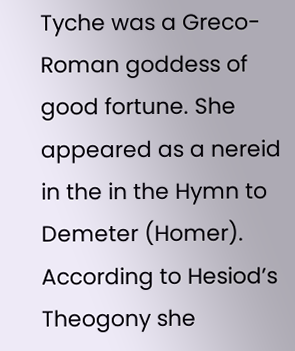Tyche was a Greco-Roman goddess of good fortune. She appeared as a nereid in the in the Hymn to Demeter (Homer). According to Hesiod’s Theogony she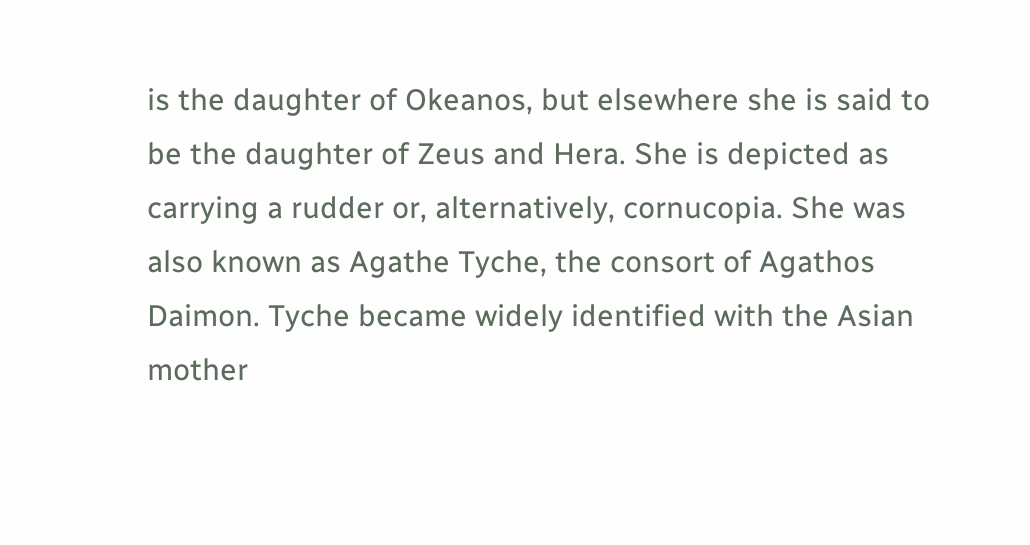is the daughter of Okeanos, but elsewhere she is said to be the daughter of Zeus and Hera. She is depicted as carrying a rudder or, alternatively, cornucopia. She was also known as Agathe Tyche, the consort of Agathos Daimon. Tyche became widely identified with the Asian mother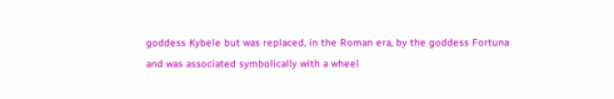goddess Kybele but was replaced, in the Roman era, by the goddess Fortuna and was associated symbolically with a wheel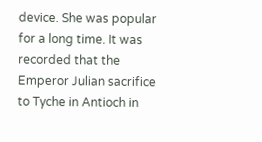device. She was popular for a long time. It was recorded that the Emperor Julian sacrifice to Tyche in Antioch in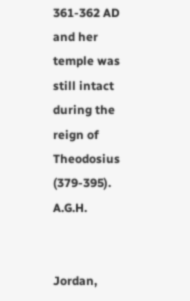361-362 AD and her temple was still intact during the reign of Theodosius (379-395). A.G.H.


Jordan,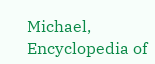Michael, Encyclopedia of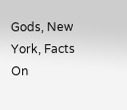Gods, New York, Facts On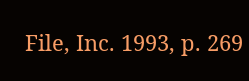File, Inc. 1993, p. 269